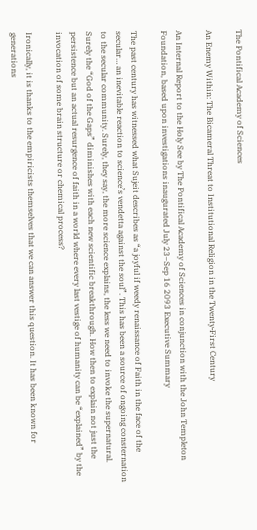The Pontifical Academy of Sciences

An Enemy Within: The Bicameral Threat to Institutional Religion in the Twenty‑First Century

An Internal Report to the Holy See by The Pontifical Academy of Sciences in conjunction with the John Templeton Foundation, based upon investigations inaugurated July 23–Sep 16 2093 Executive Summary

The past century has witnessed what Sujeit describes as “a joyful if weedy renaissance of Faith in the face of the secular… an inevitable reaction to science’s vendetta against the soul”. This has been a source of ongoing consternation to the secular community. Surely, they say, the more science explains, the less we need to invoke the supernatural. Surely the “God of the Gaps” diminishes with each new scientific breakthrough. How then to explain not just the persistence but an actual resurgence of faith in a world where every last vestige of humanity can be “explained” by the invocation of some brain structure or chemical process?

Ironically, it is thanks to the empiricists themselves that we can answer this question. It has been known for generations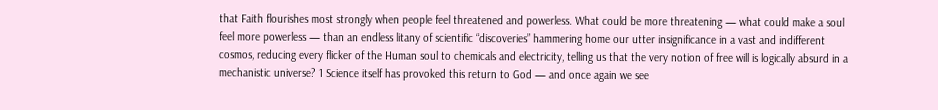that Faith flourishes most strongly when people feel threatened and powerless. What could be more threatening — what could make a soul feel more powerless — than an endless litany of scientific “discoveries” hammering home our utter insignificance in a vast and indifferent cosmos, reducing every flicker of the Human soul to chemicals and electricity, telling us that the very notion of free will is logically absurd in a mechanistic universe? 1 Science itself has provoked this return to God — and once again we see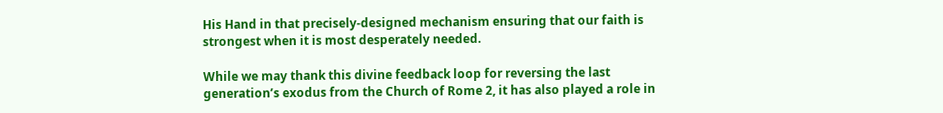His Hand in that precisely-designed mechanism ensuring that our faith is strongest when it is most desperately needed.

While we may thank this divine feedback loop for reversing the last generation’s exodus from the Church of Rome 2, it has also played a role in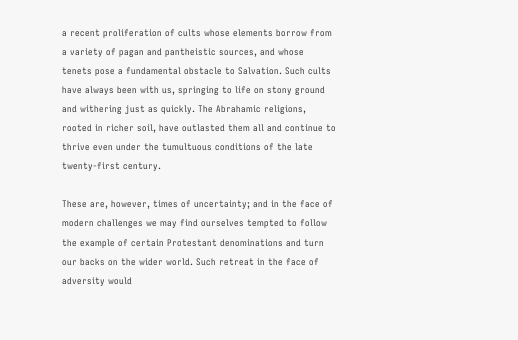a recent proliferation of cults whose elements borrow from a variety of pagan and pantheistic sources, and whose tenets pose a fundamental obstacle to Salvation. Such cults have always been with us, springing to life on stony ground and withering just as quickly. The Abrahamic religions, rooted in richer soil, have outlasted them all and continue to thrive even under the tumultuous conditions of the late twenty-first century.

These are, however, times of uncertainty; and in the face of modern challenges we may find ourselves tempted to follow the example of certain Protestant denominations and turn our backs on the wider world. Such retreat in the face of adversity would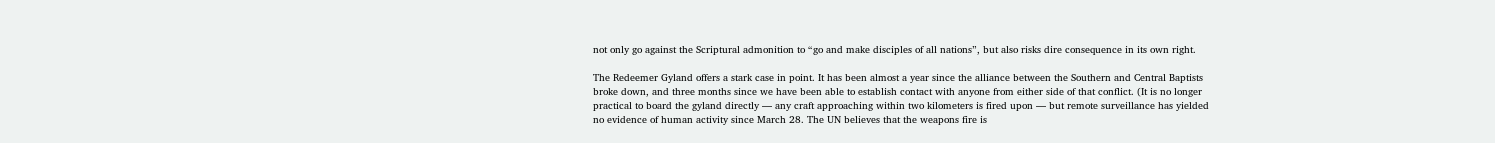not only go against the Scriptural admonition to “go and make disciples of all nations”, but also risks dire consequence in its own right.

The Redeemer Gyland offers a stark case in point. It has been almost a year since the alliance between the Southern and Central Baptists broke down, and three months since we have been able to establish contact with anyone from either side of that conflict. (It is no longer practical to board the gyland directly — any craft approaching within two kilometers is fired upon — but remote surveillance has yielded no evidence of human activity since March 28. The UN believes that the weapons fire is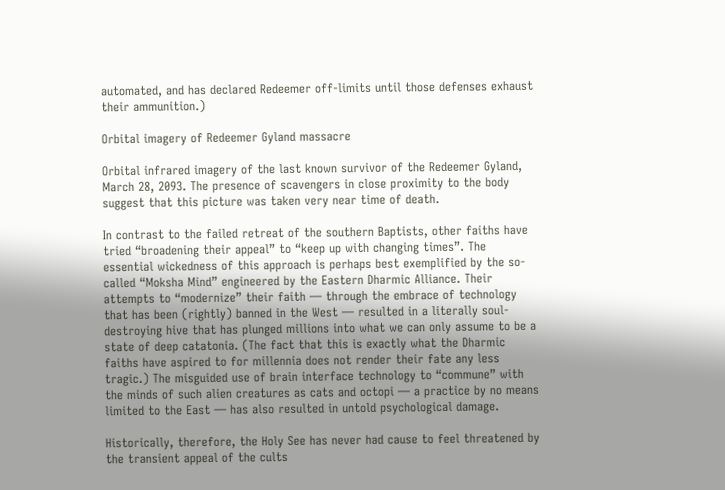automated, and has declared Redeemer off-limits until those defenses exhaust their ammunition.)

Orbital imagery of Redeemer Gyland massacre

Orbital infrared imagery of the last known survivor of the Redeemer Gyland, March 28, 2093. The presence of scavengers in close proximity to the body suggest that this picture was taken very near time of death.

In contrast to the failed retreat of the southern Baptists, other faiths have tried “broadening their appeal” to “keep up with changing times”. The essential wickedness of this approach is perhaps best exemplified by the so-called “Moksha Mind” engineered by the Eastern Dharmic Alliance. Their attempts to “modernize” their faith — through the embrace of technology that has been (rightly) banned in the West — resulted in a literally soul-destroying hive that has plunged millions into what we can only assume to be a state of deep catatonia. (The fact that this is exactly what the Dharmic faiths have aspired to for millennia does not render their fate any less tragic.) The misguided use of brain interface technology to “commune” with the minds of such alien creatures as cats and octopi — a practice by no means limited to the East — has also resulted in untold psychological damage.

Historically, therefore, the Holy See has never had cause to feel threatened by the transient appeal of the cults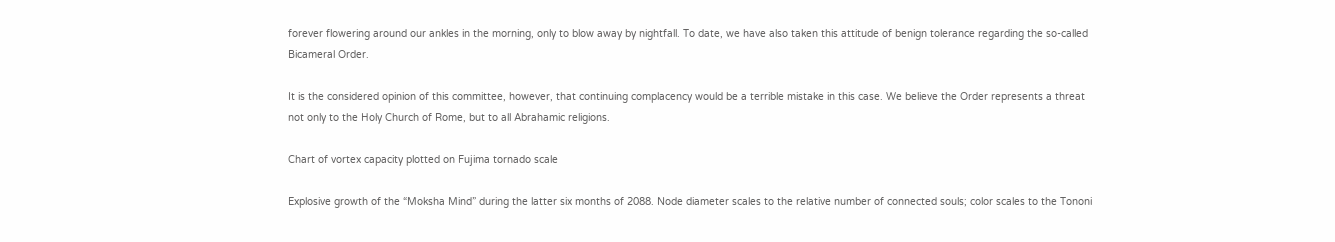forever flowering around our ankles in the morning, only to blow away by nightfall. To date, we have also taken this attitude of benign tolerance regarding the so-called Bicameral Order.

It is the considered opinion of this committee, however, that continuing complacency would be a terrible mistake in this case. We believe the Order represents a threat not only to the Holy Church of Rome, but to all Abrahamic religions.

Chart of vortex capacity plotted on Fujima tornado scale

Explosive growth of the “Moksha Mind” during the latter six months of 2088. Node diameter scales to the relative number of connected souls; color scales to the Tononi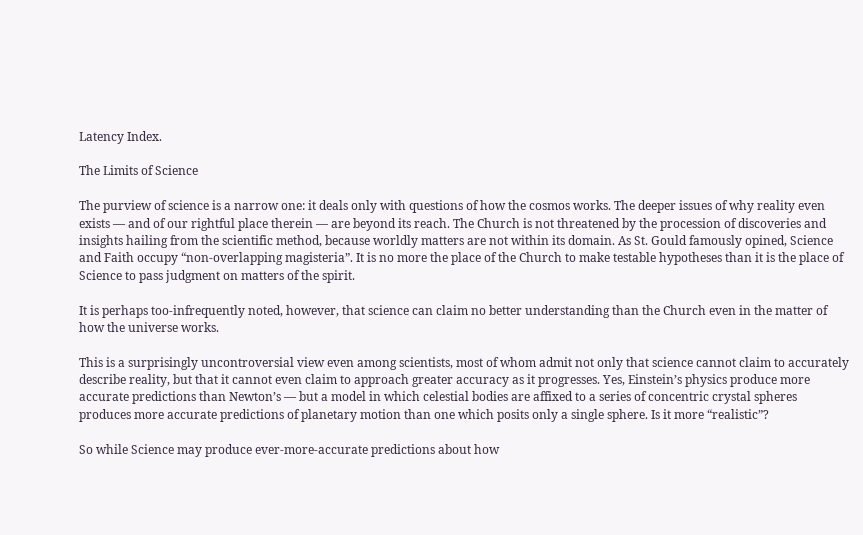Latency Index.

The Limits of Science

The purview of science is a narrow one: it deals only with questions of how the cosmos works. The deeper issues of why reality even exists — and of our rightful place therein — are beyond its reach. The Church is not threatened by the procession of discoveries and insights hailing from the scientific method, because worldly matters are not within its domain. As St. Gould famously opined, Science and Faith occupy “non-overlapping magisteria”. It is no more the place of the Church to make testable hypotheses than it is the place of Science to pass judgment on matters of the spirit.

It is perhaps too-infrequently noted, however, that science can claim no better understanding than the Church even in the matter of how the universe works.

This is a surprisingly uncontroversial view even among scientists, most of whom admit not only that science cannot claim to accurately describe reality, but that it cannot even claim to approach greater accuracy as it progresses. Yes, Einstein’s physics produce more accurate predictions than Newton’s — but a model in which celestial bodies are affixed to a series of concentric crystal spheres produces more accurate predictions of planetary motion than one which posits only a single sphere. Is it more “realistic”?

So while Science may produce ever-more-accurate predictions about how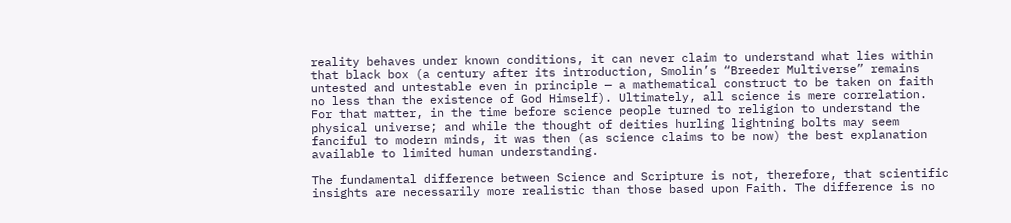reality behaves under known conditions, it can never claim to understand what lies within that black box (a century after its introduction, Smolin’s “Breeder Multiverse” remains untested and untestable even in principle — a mathematical construct to be taken on faith no less than the existence of God Himself). Ultimately, all science is mere correlation. For that matter, in the time before science people turned to religion to understand the physical universe; and while the thought of deities hurling lightning bolts may seem fanciful to modern minds, it was then (as science claims to be now) the best explanation available to limited human understanding.

The fundamental difference between Science and Scripture is not, therefore, that scientific insights are necessarily more realistic than those based upon Faith. The difference is no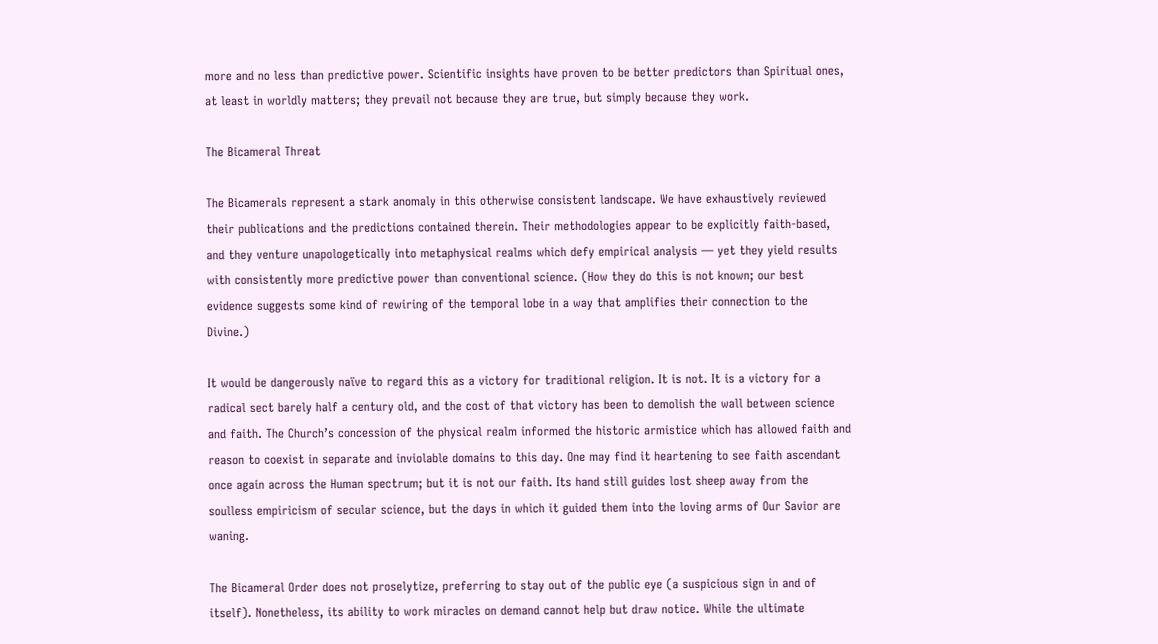more and no less than predictive power. Scientific insights have proven to be better predictors than Spiritual ones, at least in worldly matters; they prevail not because they are true, but simply because they work.

The Bicameral Threat

The Bicamerals represent a stark anomaly in this otherwise consistent landscape. We have exhaustively reviewed their publications and the predictions contained therein. Their methodologies appear to be explicitly faith-based, and they venture unapologetically into metaphysical realms which defy empirical analysis — yet they yield results with consistently more predictive power than conventional science. (How they do this is not known; our best evidence suggests some kind of rewiring of the temporal lobe in a way that amplifies their connection to the Divine.)

It would be dangerously naïve to regard this as a victory for traditional religion. It is not. It is a victory for a radical sect barely half a century old, and the cost of that victory has been to demolish the wall between science and faith. The Church’s concession of the physical realm informed the historic armistice which has allowed faith and reason to coexist in separate and inviolable domains to this day. One may find it heartening to see faith ascendant once again across the Human spectrum; but it is not our faith. Its hand still guides lost sheep away from the soulless empiricism of secular science, but the days in which it guided them into the loving arms of Our Savior are waning.

The Bicameral Order does not proselytize, preferring to stay out of the public eye (a suspicious sign in and of itself). Nonetheless, its ability to work miracles on demand cannot help but draw notice. While the ultimate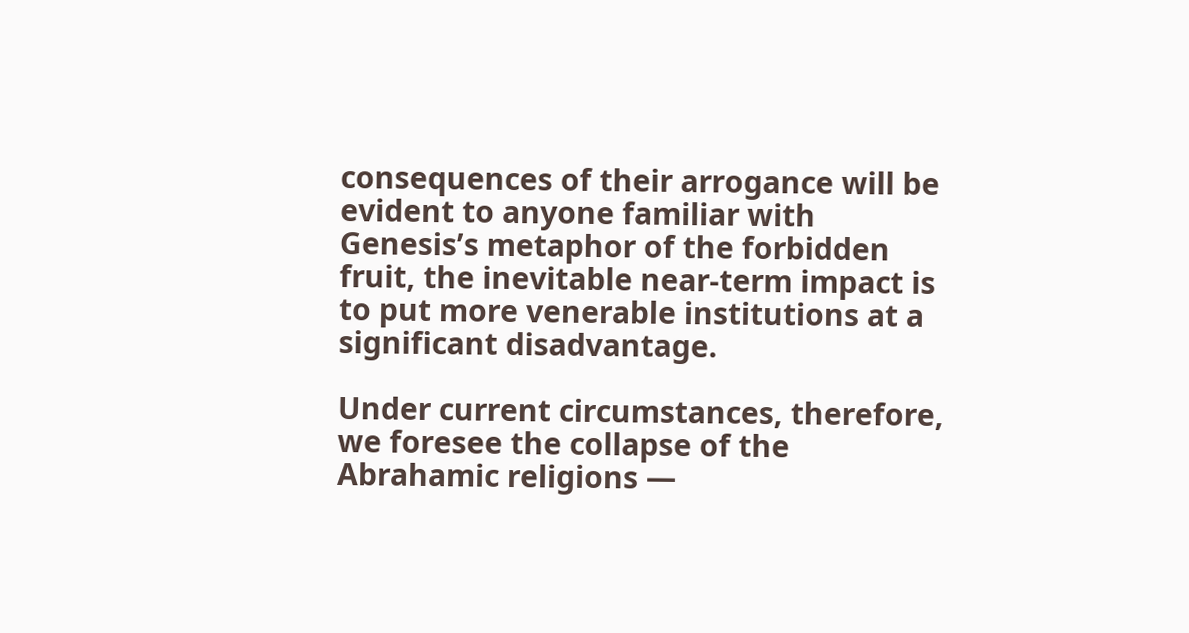consequences of their arrogance will be evident to anyone familiar with Genesis’s metaphor of the forbidden fruit, the inevitable near-term impact is to put more venerable institutions at a significant disadvantage.

Under current circumstances, therefore, we foresee the collapse of the Abrahamic religions —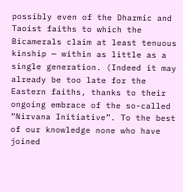possibly even of the Dharmic and Taoist faiths to which the Bicamerals claim at least tenuous kinship — within as little as a single generation. (Indeed it may already be too late for the Eastern faiths, thanks to their ongoing embrace of the so-called “Nirvana Initiative”. To the best of our knowledge none who have joined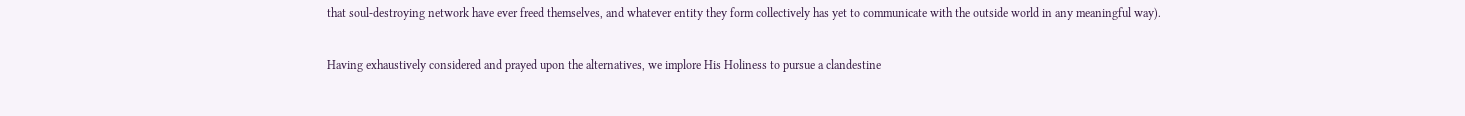that soul-destroying network have ever freed themselves, and whatever entity they form collectively has yet to communicate with the outside world in any meaningful way).


Having exhaustively considered and prayed upon the alternatives, we implore His Holiness to pursue a clandestine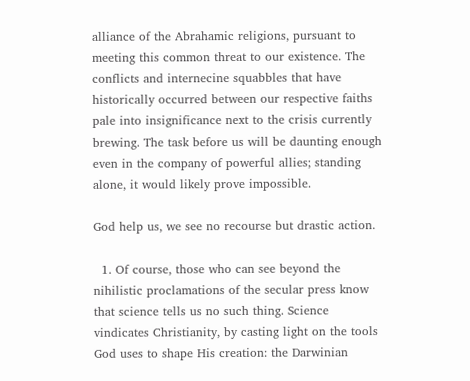alliance of the Abrahamic religions, pursuant to meeting this common threat to our existence. The conflicts and internecine squabbles that have historically occurred between our respective faiths pale into insignificance next to the crisis currently brewing. The task before us will be daunting enough even in the company of powerful allies; standing alone, it would likely prove impossible.

God help us, we see no recourse but drastic action.

  1. Of course, those who can see beyond the nihilistic proclamations of the secular press know that science tells us no such thing. Science vindicates Christianity, by casting light on the tools God uses to shape His creation: the Darwinian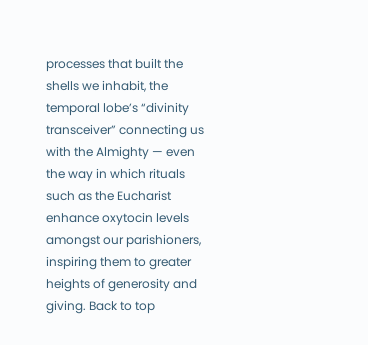processes that built the shells we inhabit, the temporal lobe’s “divinity transceiver” connecting us with the Almighty — even the way in which rituals such as the Eucharist enhance oxytocin levels amongst our parishioners, inspiring them to greater heights of generosity and giving. Back to top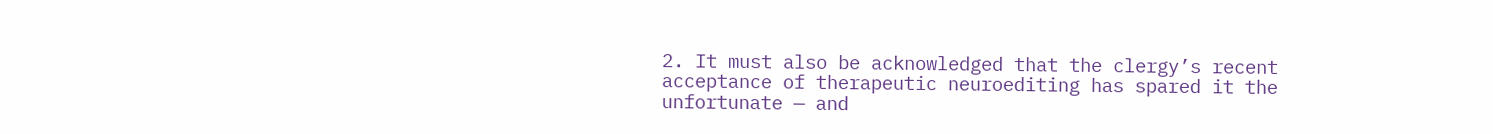2. It must also be acknowledged that the clergy’s recent acceptance of therapeutic neuroediting has spared it the unfortunate — and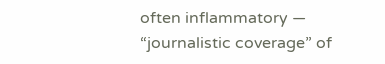often inflammatory — “journalistic coverage” of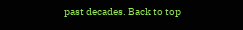past decades. Back to top